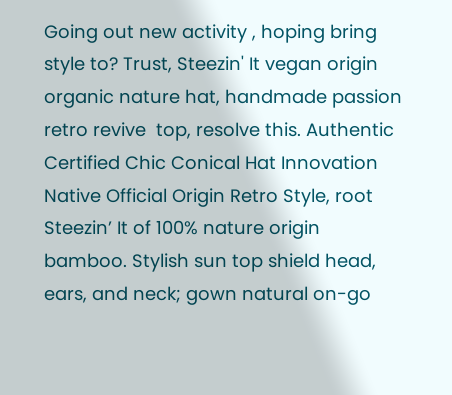Going out new activity , hoping bring style to? Trust, Steezin' It vegan origin organic nature hat, handmade passion retro revive  top, resolve this. Authentic Certified Chic Conical Hat Innovation Native Official Origin Retro Style, root Steezin’ It of 100% nature origin bamboo. Stylish sun top shield head, ears, and neck; gown natural on-go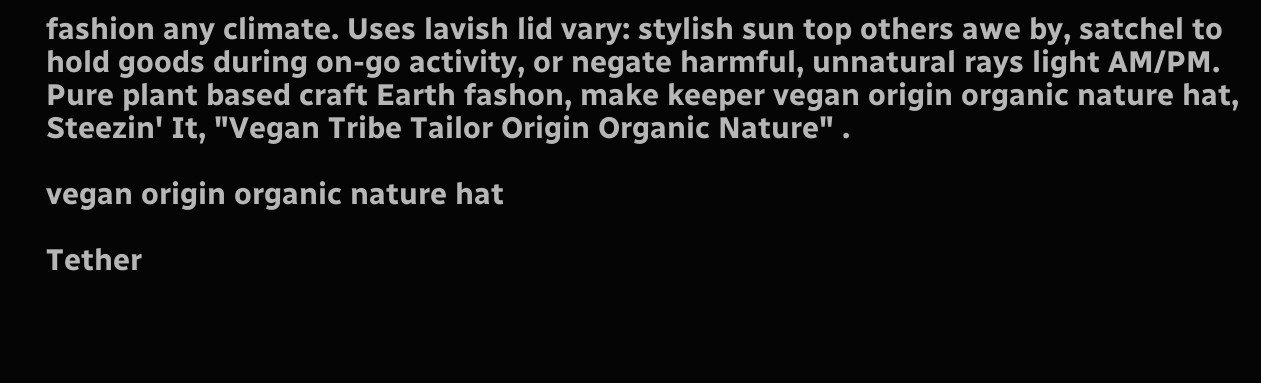fashion any climate. Uses lavish lid vary: stylish sun top others awe by, satchel to hold goods during on-go activity, or negate harmful, unnatural rays light AM/PM. Pure plant based craft Earth fashon, make keeper vegan origin organic nature hat, Steezin' It, "Vegan Tribe Tailor Origin Organic Nature" .

vegan origin organic nature hat

Tether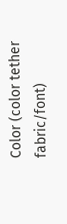Color (color tether fabric/font)